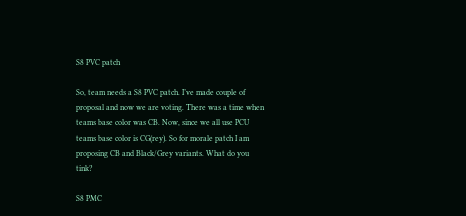S8 PVC patch

So, team needs a S8 PVC patch. I’ve made couple of proposal and now we are voting. There was a time when teams base color was CB. Now, since we all use PCU teams base color is CG(rey). So for morale patch I am proposing CB and Black/Grey variants. What do you tink?

S8 PMC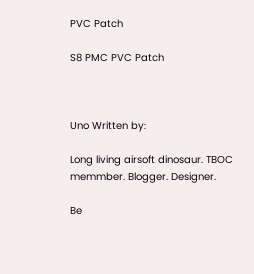PVC Patch

S8 PMC PVC Patch



Uno Written by:

Long living airsoft dinosaur. TBOC memmber. Blogger. Designer.

Be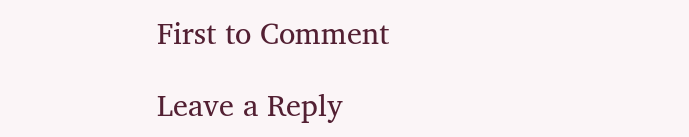First to Comment

Leave a Reply